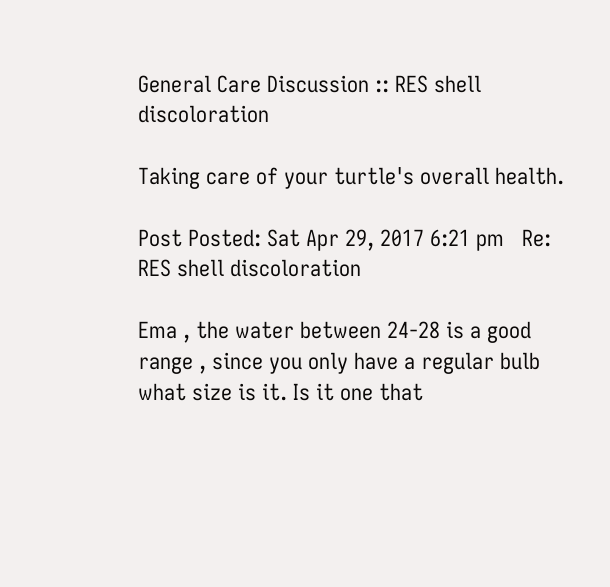General Care Discussion :: RES shell discoloration

Taking care of your turtle's overall health.

Post Posted: Sat Apr 29, 2017 6:21 pm   Re: RES shell discoloration

Ema , the water between 24-28 is a good range , since you only have a regular bulb what size is it. Is it one that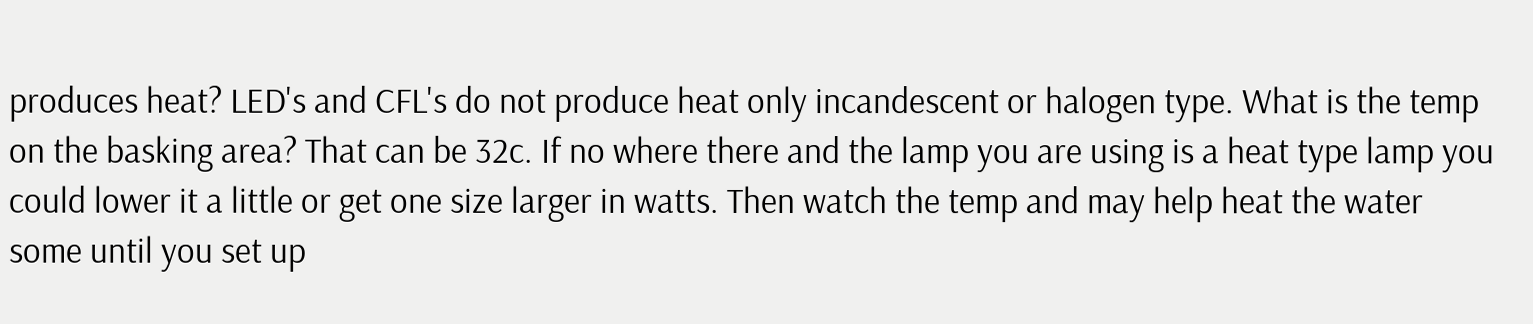produces heat? LED's and CFL's do not produce heat only incandescent or halogen type. What is the temp on the basking area? That can be 32c. If no where there and the lamp you are using is a heat type lamp you could lower it a little or get one size larger in watts. Then watch the temp and may help heat the water some until you set up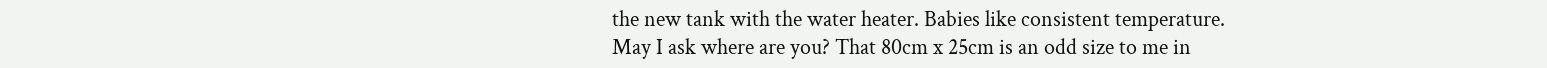the new tank with the water heater. Babies like consistent temperature.
May I ask where are you? That 80cm x 25cm is an odd size to me in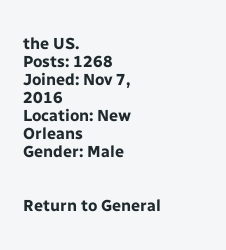the US.
Posts: 1268
Joined: Nov 7, 2016
Location: New Orleans
Gender: Male


Return to General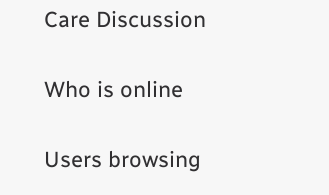Care Discussion

Who is online

Users browsing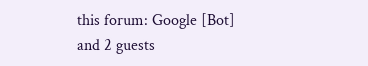this forum: Google [Bot] and 2 guests